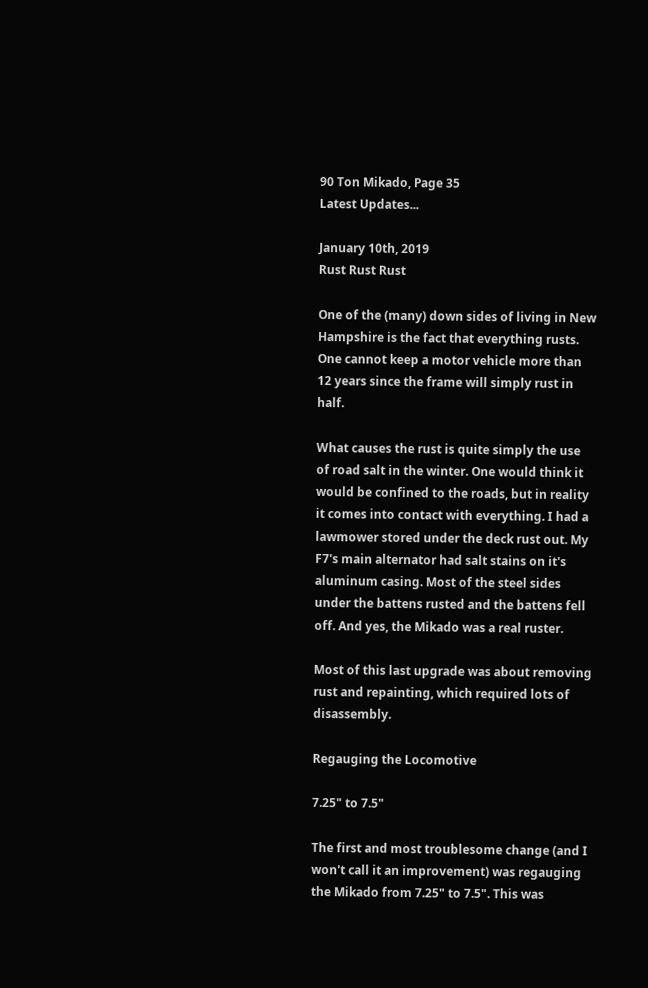90 Ton Mikado, Page 35
Latest Updates...

January 10th, 2019
Rust Rust Rust

One of the (many) down sides of living in New Hampshire is the fact that everything rusts. One cannot keep a motor vehicle more than 12 years since the frame will simply rust in half.

What causes the rust is quite simply the use of road salt in the winter. One would think it would be confined to the roads, but in reality it comes into contact with everything. I had a lawmower stored under the deck rust out. My F7's main alternator had salt stains on it's aluminum casing. Most of the steel sides under the battens rusted and the battens fell off. And yes, the Mikado was a real ruster.

Most of this last upgrade was about removing rust and repainting, which required lots of disassembly.

Regauging the Locomotive

7.25" to 7.5"

The first and most troublesome change (and I won't call it an improvement) was regauging the Mikado from 7.25" to 7.5". This was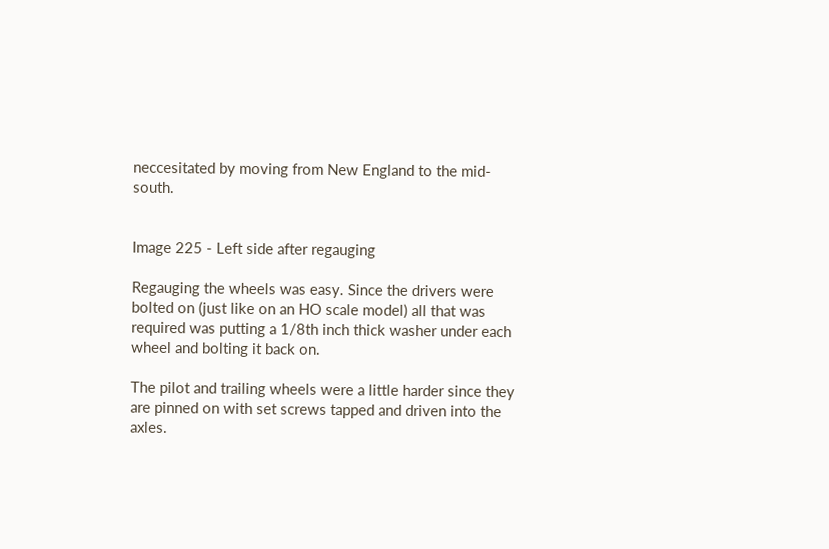neccesitated by moving from New England to the mid-south.


Image 225 - Left side after regauging

Regauging the wheels was easy. Since the drivers were bolted on (just like on an HO scale model) all that was required was putting a 1/8th inch thick washer under each wheel and bolting it back on.

The pilot and trailing wheels were a little harder since they are pinned on with set screws tapped and driven into the axles.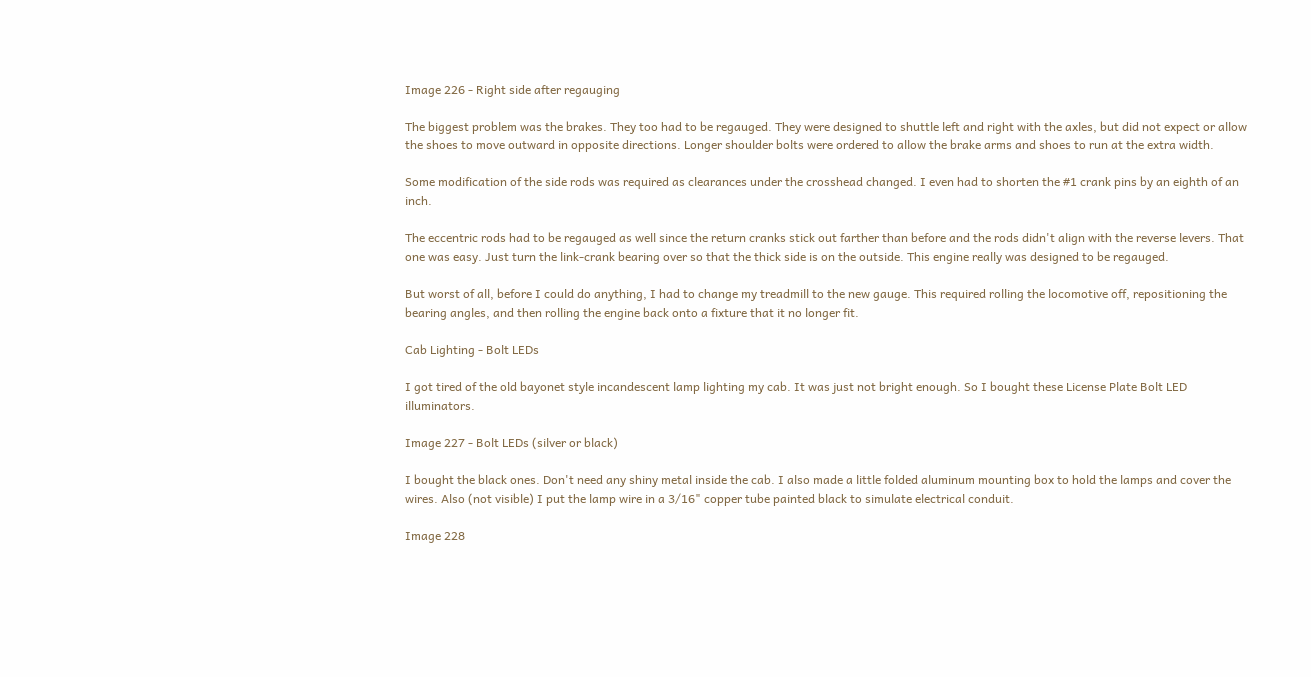Image 226 - Right side after regauging

The biggest problem was the brakes. They too had to be regauged. They were designed to shuttle left and right with the axles, but did not expect or allow the shoes to move outward in opposite directions. Longer shoulder bolts were ordered to allow the brake arms and shoes to run at the extra width.

Some modification of the side rods was required as clearances under the crosshead changed. I even had to shorten the #1 crank pins by an eighth of an inch.

The eccentric rods had to be regauged as well since the return cranks stick out farther than before and the rods didn't align with the reverse levers. That one was easy. Just turn the link-crank bearing over so that the thick side is on the outside. This engine really was designed to be regauged.

But worst of all, before I could do anything, I had to change my treadmill to the new gauge. This required rolling the locomotive off, repositioning the bearing angles, and then rolling the engine back onto a fixture that it no longer fit.

Cab Lighting - Bolt LEDs

I got tired of the old bayonet style incandescent lamp lighting my cab. It was just not bright enough. So I bought these License Plate Bolt LED illuminators.

Image 227 - Bolt LEDs (silver or black)

I bought the black ones. Don't need any shiny metal inside the cab. I also made a little folded aluminum mounting box to hold the lamps and cover the wires. Also (not visible) I put the lamp wire in a 3/16" copper tube painted black to simulate electrical conduit.

Image 228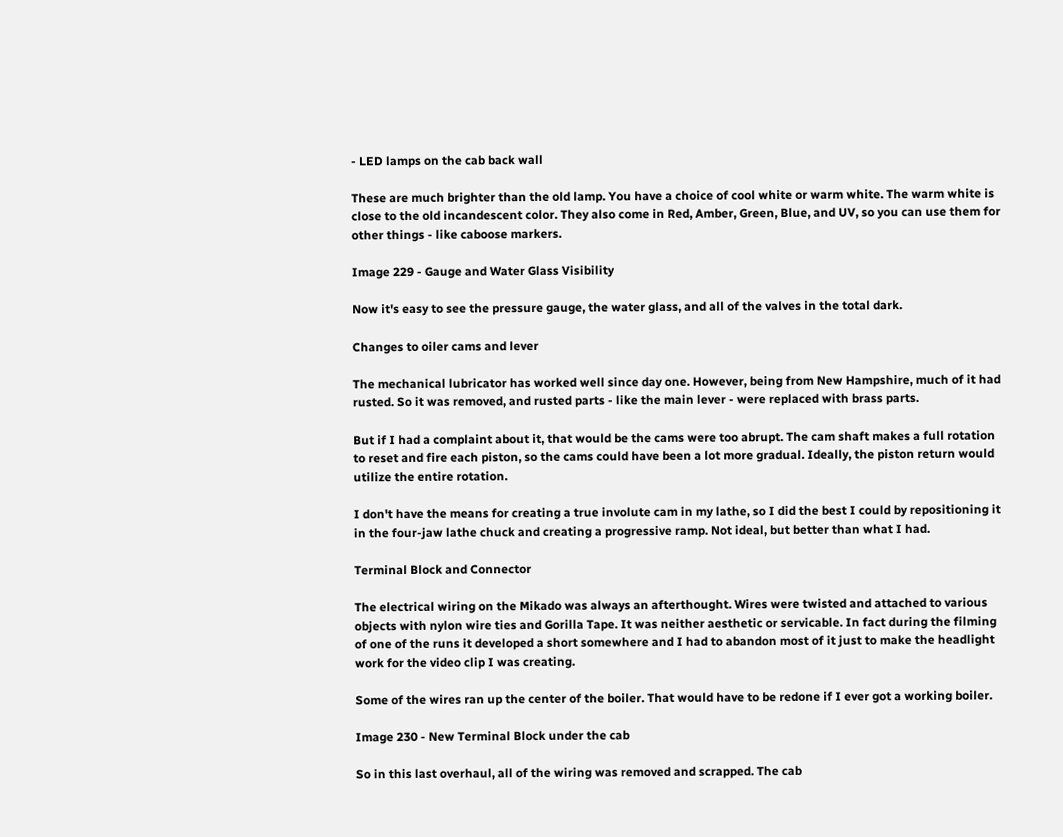- LED lamps on the cab back wall

These are much brighter than the old lamp. You have a choice of cool white or warm white. The warm white is close to the old incandescent color. They also come in Red, Amber, Green, Blue, and UV, so you can use them for other things - like caboose markers.

Image 229 - Gauge and Water Glass Visibility

Now it's easy to see the pressure gauge, the water glass, and all of the valves in the total dark.

Changes to oiler cams and lever

The mechanical lubricator has worked well since day one. However, being from New Hampshire, much of it had rusted. So it was removed, and rusted parts - like the main lever - were replaced with brass parts.

But if I had a complaint about it, that would be the cams were too abrupt. The cam shaft makes a full rotation to reset and fire each piston, so the cams could have been a lot more gradual. Ideally, the piston return would utilize the entire rotation.

I don't have the means for creating a true involute cam in my lathe, so I did the best I could by repositioning it in the four-jaw lathe chuck and creating a progressive ramp. Not ideal, but better than what I had.

Terminal Block and Connector

The electrical wiring on the Mikado was always an afterthought. Wires were twisted and attached to various objects with nylon wire ties and Gorilla Tape. It was neither aesthetic or servicable. In fact during the filming of one of the runs it developed a short somewhere and I had to abandon most of it just to make the headlight work for the video clip I was creating.

Some of the wires ran up the center of the boiler. That would have to be redone if I ever got a working boiler.

Image 230 - New Terminal Block under the cab

So in this last overhaul, all of the wiring was removed and scrapped. The cab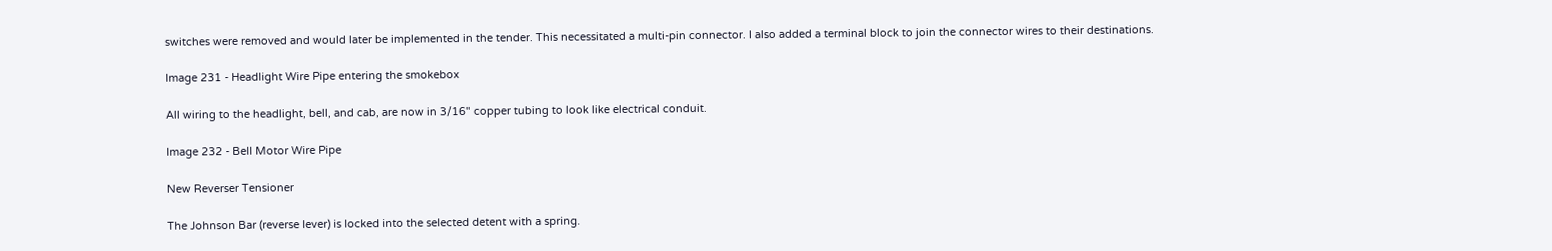switches were removed and would later be implemented in the tender. This necessitated a multi-pin connector. I also added a terminal block to join the connector wires to their destinations.

Image 231 - Headlight Wire Pipe entering the smokebox

All wiring to the headlight, bell, and cab, are now in 3/16" copper tubing to look like electrical conduit.

Image 232 - Bell Motor Wire Pipe

New Reverser Tensioner

The Johnson Bar (reverse lever) is locked into the selected detent with a spring.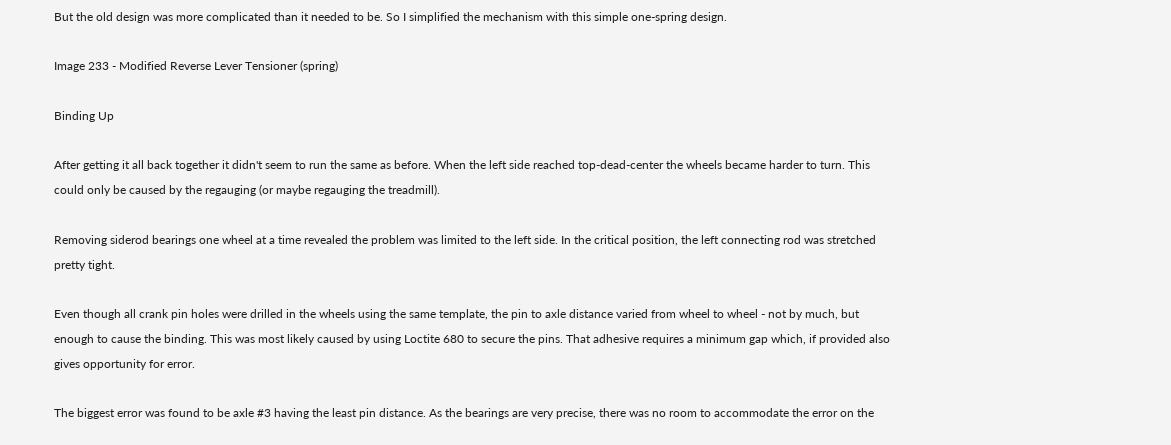But the old design was more complicated than it needed to be. So I simplified the mechanism with this simple one-spring design.

Image 233 - Modified Reverse Lever Tensioner (spring)

Binding Up

After getting it all back together it didn't seem to run the same as before. When the left side reached top-dead-center the wheels became harder to turn. This could only be caused by the regauging (or maybe regauging the treadmill).

Removing siderod bearings one wheel at a time revealed the problem was limited to the left side. In the critical position, the left connecting rod was stretched pretty tight.

Even though all crank pin holes were drilled in the wheels using the same template, the pin to axle distance varied from wheel to wheel - not by much, but enough to cause the binding. This was most likely caused by using Loctite 680 to secure the pins. That adhesive requires a minimum gap which, if provided also gives opportunity for error.

The biggest error was found to be axle #3 having the least pin distance. As the bearings are very precise, there was no room to accommodate the error on the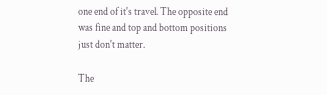one end of it's travel. The opposite end was fine and top and bottom positions just don't matter.

The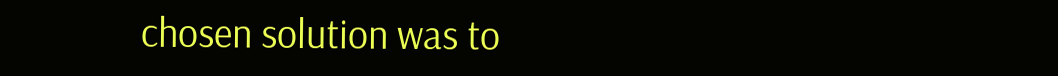chosen solution was to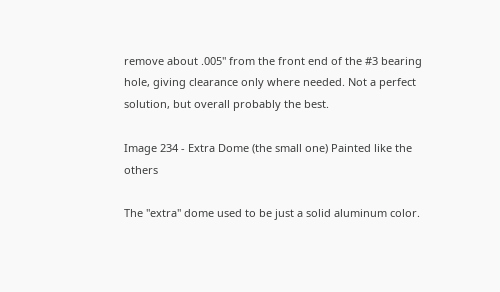remove about .005" from the front end of the #3 bearing hole, giving clearance only where needed. Not a perfect solution, but overall probably the best.

Image 234 - Extra Dome (the small one) Painted like the others

The "extra" dome used to be just a solid aluminum color.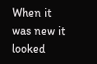When it was new it looked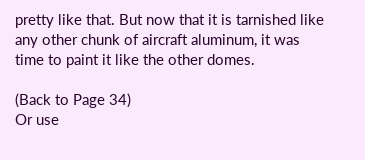pretty like that. But now that it is tarnished like any other chunk of aircraft aluminum, it was time to paint it like the other domes.

(Back to Page 34)
Or use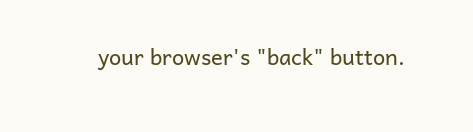your browser's "back" button.